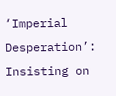‘Imperial Desperation’: Insisting on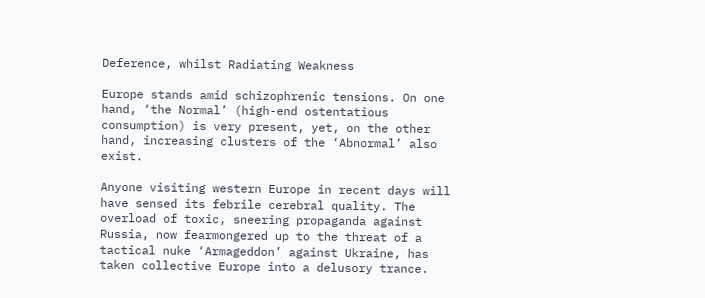Deference, whilst Radiating Weakness

Europe stands amid schizophrenic tensions. On one hand, ‘the Normal’ (high-end ostentatious consumption) is very present, yet, on the other hand, increasing clusters of the ‘Abnormal’ also exist.

Anyone visiting western Europe in recent days will have sensed its febrile cerebral quality. The overload of toxic, sneering propaganda against Russia, now fearmongered up to the threat of a tactical nuke ‘Armageddon’ against Ukraine, has taken collective Europe into a delusory trance.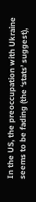In the US, the preoccupation with Ukraine seems to be fading (the ‘stats’ suggest),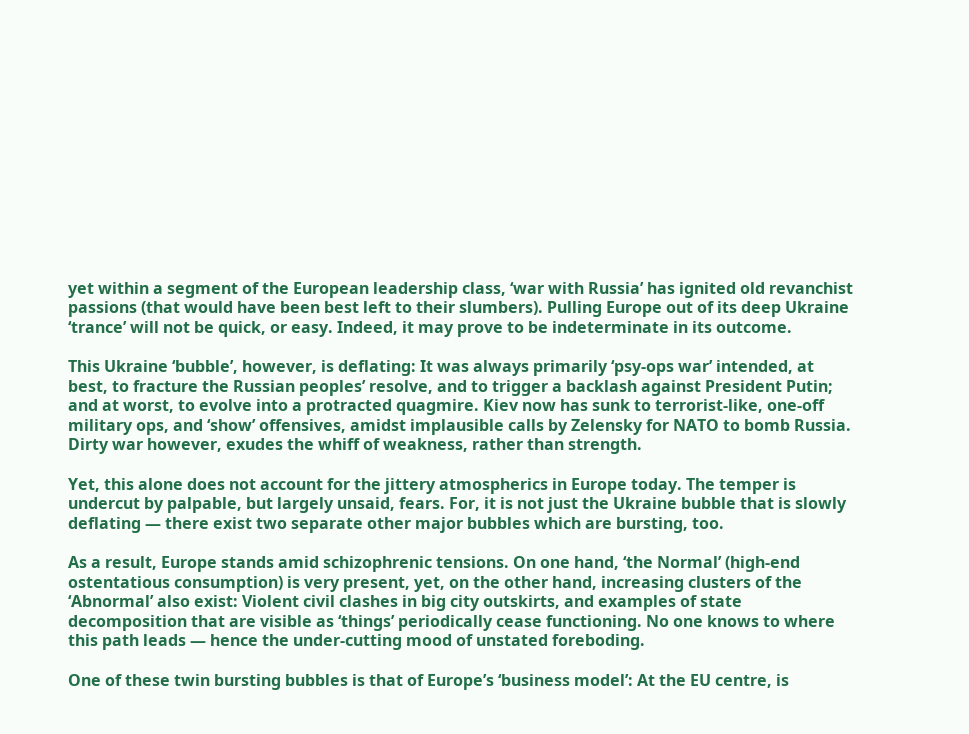yet within a segment of the European leadership class, ‘war with Russia’ has ignited old revanchist passions (that would have been best left to their slumbers). Pulling Europe out of its deep Ukraine ‘trance’ will not be quick, or easy. Indeed, it may prove to be indeterminate in its outcome.

This Ukraine ‘bubble’, however, is deflating: It was always primarily ‘psy-ops war’ intended, at best, to fracture the Russian peoples’ resolve, and to trigger a backlash against President Putin; and at worst, to evolve into a protracted quagmire. Kiev now has sunk to terrorist-like, one-off military ops, and ‘show’ offensives, amidst implausible calls by Zelensky for NATO to bomb Russia. Dirty war however, exudes the whiff of weakness, rather than strength.

Yet, this alone does not account for the jittery atmospherics in Europe today. The temper is undercut by palpable, but largely unsaid, fears. For, it is not just the Ukraine bubble that is slowly deflating — there exist two separate other major bubbles which are bursting, too.

As a result, Europe stands amid schizophrenic tensions. On one hand, ‘the Normal’ (high-end ostentatious consumption) is very present, yet, on the other hand, increasing clusters of the ‘Abnormal’ also exist: Violent civil clashes in big city outskirts, and examples of state decomposition that are visible as ‘things’ periodically cease functioning. No one knows to where this path leads — hence the under-cutting mood of unstated foreboding.

One of these twin bursting bubbles is that of Europe’s ‘business model’: At the EU centre, is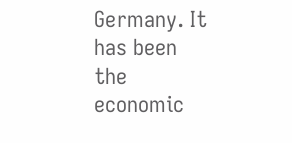Germany. It has been the economic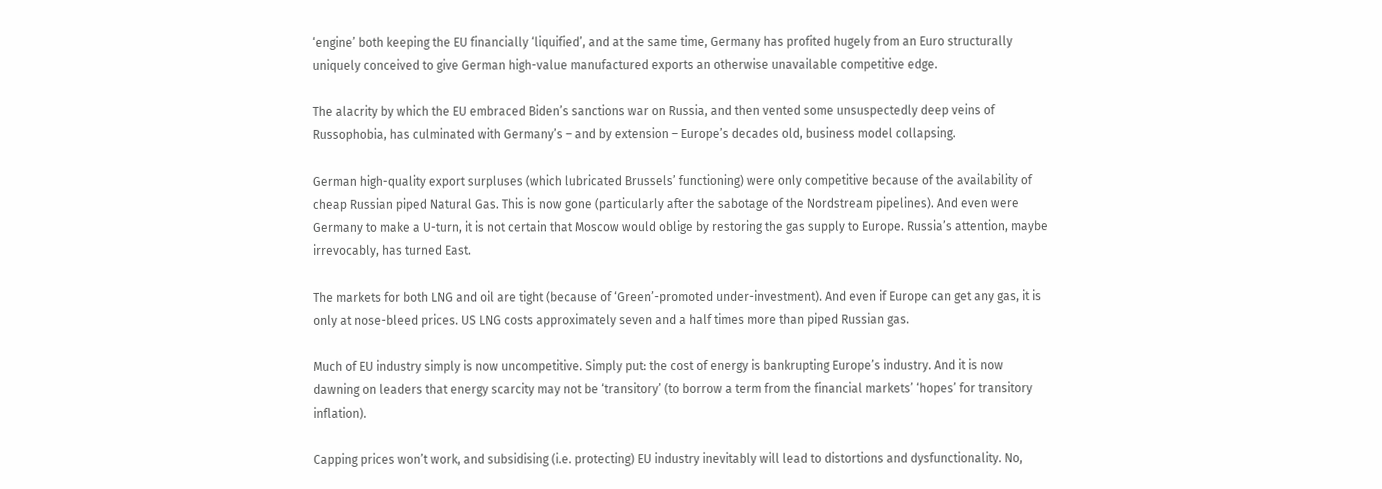‘engine’ both keeping the EU financially ‘liquified’, and at the same time, Germany has profited hugely from an Euro structurally uniquely conceived to give German high-value manufactured exports an otherwise unavailable competitive edge.

The alacrity by which the EU embraced Biden’s sanctions war on Russia, and then vented some unsuspectedly deep veins of Russophobia, has culminated with Germany’s – and by extension – Europe’s decades old, business model collapsing.

German high-quality export surpluses (which lubricated Brussels’ functioning) were only competitive because of the availability of cheap Russian piped Natural Gas. This is now gone (particularly after the sabotage of the Nordstream pipelines). And even were Germany to make a U-turn, it is not certain that Moscow would oblige by restoring the gas supply to Europe. Russia’s attention, maybe irrevocably, has turned East.

The markets for both LNG and oil are tight (because of ‘Green’-promoted under-investment). And even if Europe can get any gas, it is only at nose-bleed prices. US LNG costs approximately seven and a half times more than piped Russian gas.

Much of EU industry simply is now uncompetitive. Simply put: the cost of energy is bankrupting Europe’s industry. And it is now dawning on leaders that energy scarcity may not be ‘transitory’ (to borrow a term from the financial markets’ ‘hopes’ for transitory inflation).

Capping prices won’t work, and subsidising (i.e. protecting) EU industry inevitably will lead to distortions and dysfunctionality. No,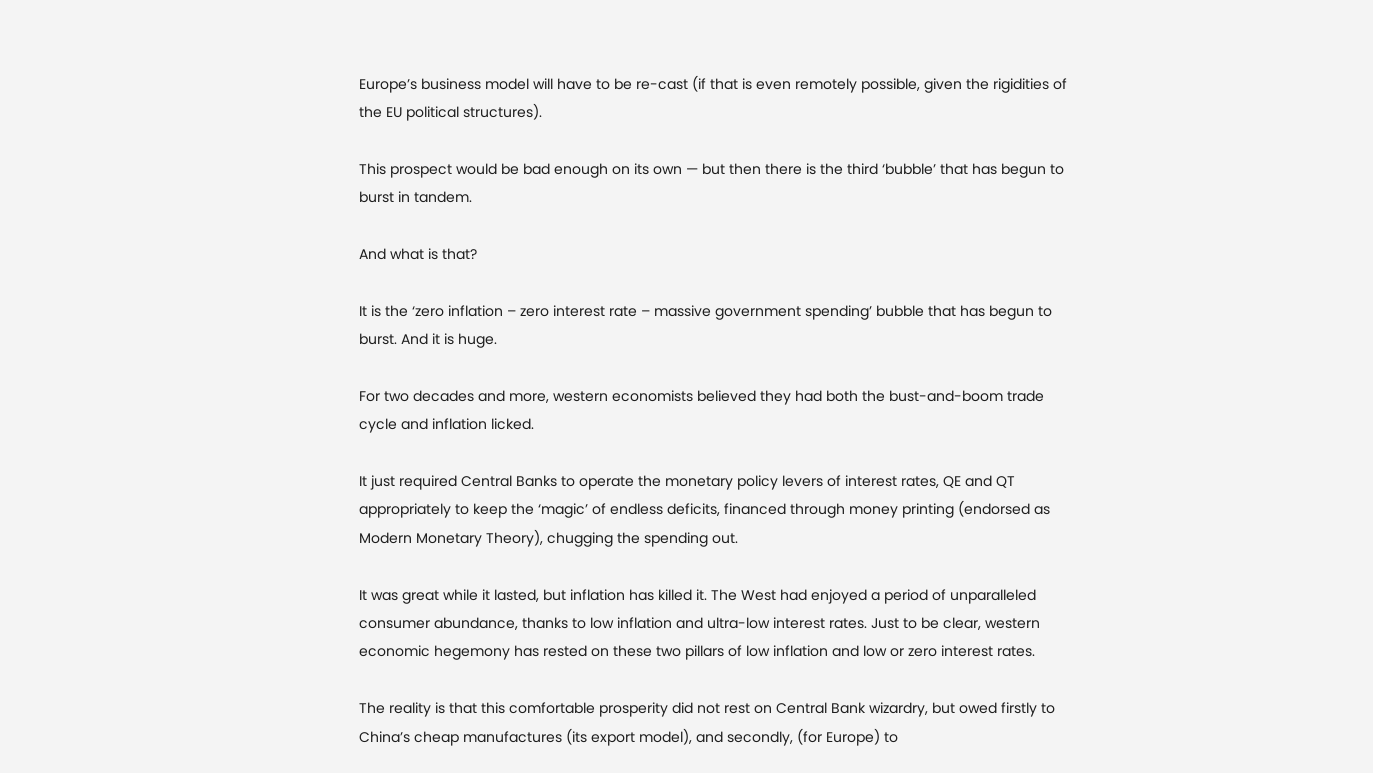Europe’s business model will have to be re-cast (if that is even remotely possible, given the rigidities of the EU political structures).

This prospect would be bad enough on its own — but then there is the third ‘bubble’ that has begun to burst in tandem.

And what is that?

It is the ‘zero inflation – zero interest rate – massive government spending’ bubble that has begun to burst. And it is huge.

For two decades and more, western economists believed they had both the bust-and-boom trade cycle and inflation licked.

It just required Central Banks to operate the monetary policy levers of interest rates, QE and QT appropriately to keep the ‘magic’ of endless deficits, financed through money printing (endorsed as Modern Monetary Theory), chugging the spending out.

It was great while it lasted, but inflation has killed it. The West had enjoyed a period of unparalleled consumer abundance, thanks to low inflation and ultra-low interest rates. Just to be clear, western economic hegemony has rested on these two pillars of low inflation and low or zero interest rates.

The reality is that this comfortable prosperity did not rest on Central Bank wizardry, but owed firstly to China’s cheap manufactures (its export model), and secondly, (for Europe) to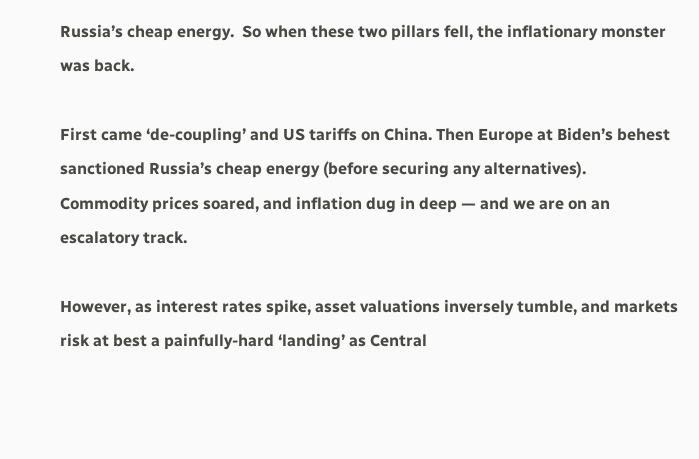Russia’s cheap energy.  So when these two pillars fell, the inflationary monster was back.

First came ‘de-coupling’ and US tariffs on China. Then Europe at Biden’s behest sanctioned Russia’s cheap energy (before securing any alternatives).  Commodity prices soared, and inflation dug in deep — and we are on an escalatory track.

However, as interest rates spike, asset valuations inversely tumble, and markets risk at best a painfully-hard ‘landing’ as Central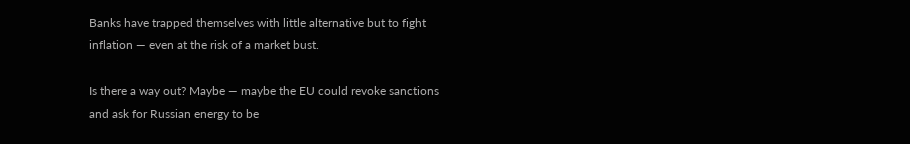Banks have trapped themselves with little alternative but to fight inflation — even at the risk of a market bust.

Is there a way out? Maybe — maybe the EU could revoke sanctions and ask for Russian energy to be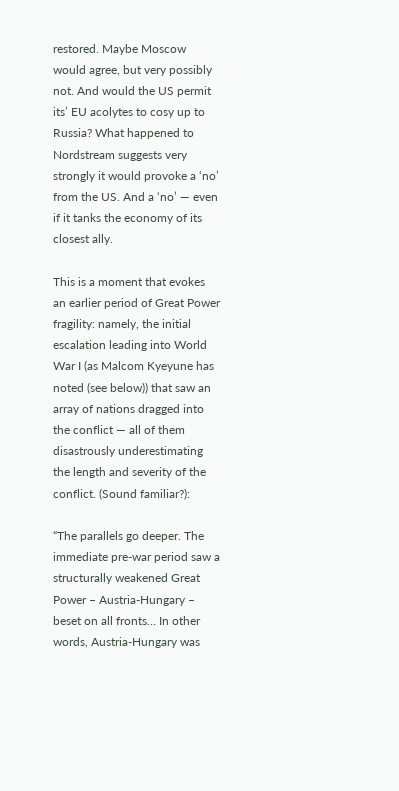restored. Maybe Moscow would agree, but very possibly not. And would the US permit its’ EU acolytes to cosy up to Russia? What happened to Nordstream suggests very strongly it would provoke a ‘no’ from the US. And a ‘no’ — even if it tanks the economy of its closest ally.

This is a moment that evokes an earlier period of Great Power fragility: namely, the initial escalation leading into World War I (as Malcom Kyeyune has noted (see below)) that saw an array of nations dragged into the conflict — all of them disastrously underestimating the length and severity of the conflict. (Sound familiar?):

“The parallels go deeper. The immediate pre-war period saw a structurally weakened Great Power – Austria-Hungary – beset on all fronts… In other words, Austria-Hungary was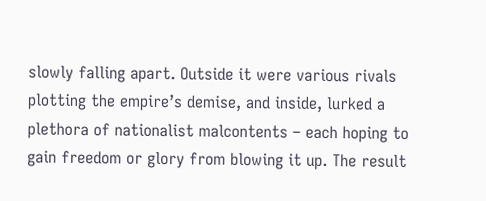slowly falling apart. Outside it were various rivals plotting the empire’s demise, and inside, lurked a plethora of nationalist malcontents – each hoping to gain freedom or glory from blowing it up. The result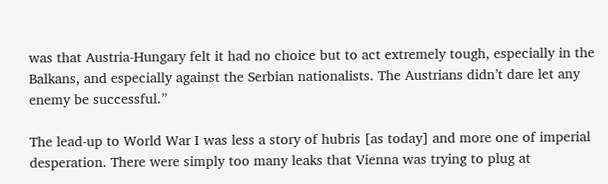was that Austria-Hungary felt it had no choice but to act extremely tough, especially in the Balkans, and especially against the Serbian nationalists. The Austrians didn’t dare let any enemy be successful.”

The lead-up to World War I was less a story of hubris [as today] and more one of imperial desperation. There were simply too many leaks that Vienna was trying to plug at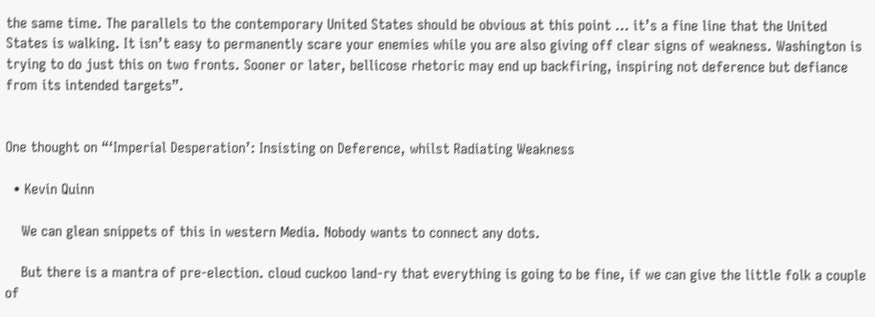the same time. The parallels to the contemporary United States should be obvious at this point … it’s a fine line that the United States is walking. It isn’t easy to permanently scare your enemies while you are also giving off clear signs of weakness. Washington is trying to do just this on two fronts. Sooner or later, bellicose rhetoric may end up backfiring, inspiring not deference but defiance from its intended targets”.


One thought on “‘Imperial Desperation’: Insisting on Deference, whilst Radiating Weakness

  • Kevin Quinn

    We can glean snippets of this in western Media. Nobody wants to connect any dots.

    But there is a mantra of pre-election. cloud cuckoo land-ry that everything is going to be fine, if we can give the little folk a couple of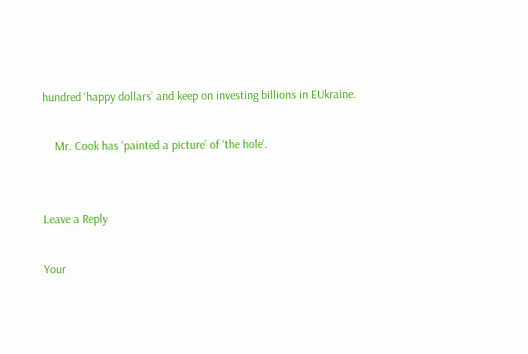hundred ‘happy dollars’ and keep on investing billions in EUkraine.

    Mr. Cook has ‘painted a picture’ of ‘the hole’.


Leave a Reply

Your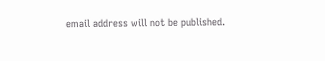email address will not be published.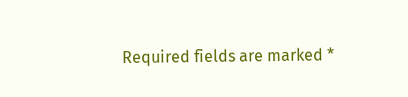Required fields are marked *